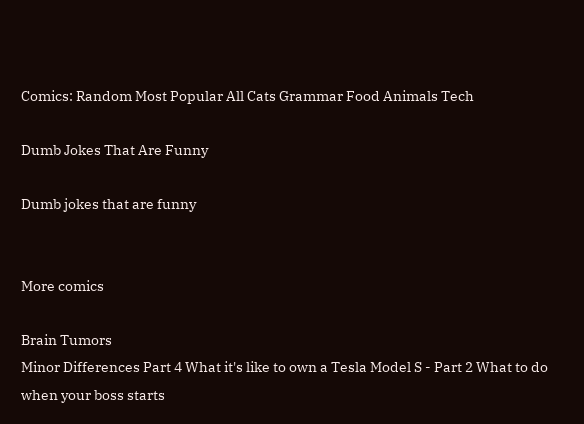Comics: Random Most Popular All Cats Grammar Food Animals Tech

Dumb Jokes That Are Funny

Dumb jokes that are funny


More comics

Brain Tumors
Minor Differences Part 4 What it's like to own a Tesla Model S - Part 2 What to do when your boss starts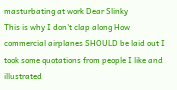masturbating at work Dear Slinky
This is why I don't clap along How commercial airplanes SHOULD be laid out I took some quotations from people I like and illustrated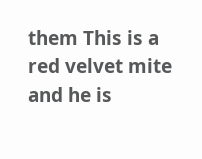them This is a red velvet mite and he is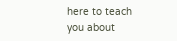here to teach you about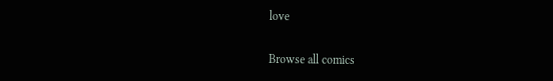love

Browse all comics